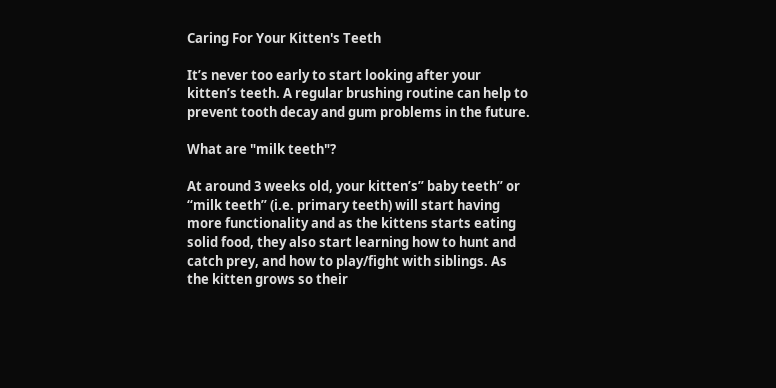Caring For Your Kitten's Teeth

It’s never too early to start looking after your kitten’s teeth. A regular brushing routine can help to prevent tooth decay and gum problems in the future.

What are "milk teeth"?

At around 3 weeks old, your kitten’s” baby teeth” or “milk teeth” (i.e. primary teeth) will start having more functionality and as the kittens starts eating solid food, they also start learning how to hunt and catch prey, and how to play/fight with siblings. As the kitten grows so their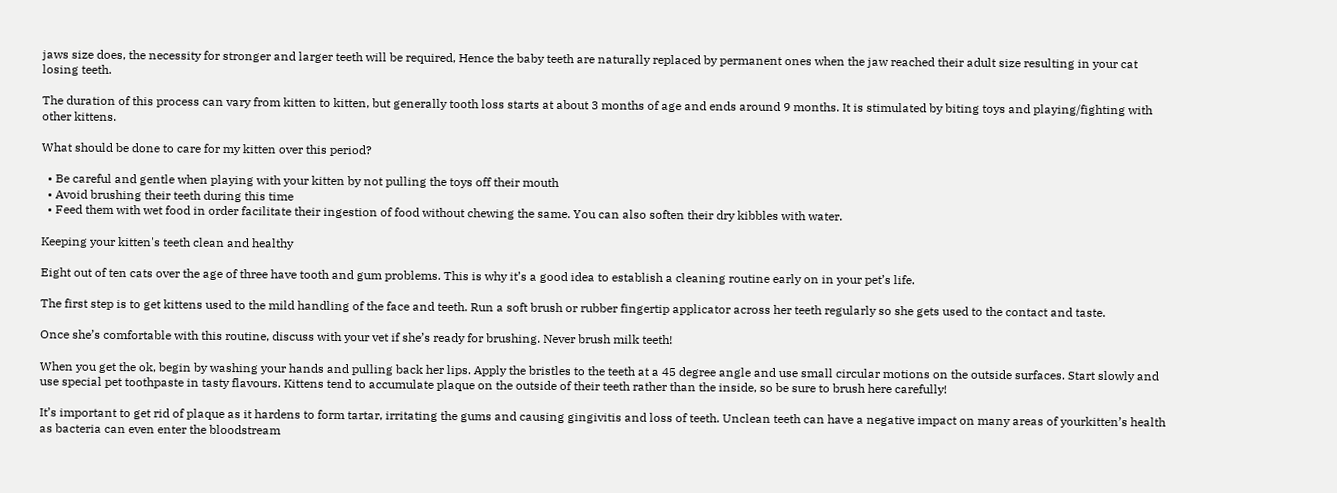jaws size does, the necessity for stronger and larger teeth will be required, Hence the baby teeth are naturally replaced by permanent ones when the jaw reached their adult size resulting in your cat losing teeth.

The duration of this process can vary from kitten to kitten, but generally tooth loss starts at about 3 months of age and ends around 9 months. It is stimulated by biting toys and playing/fighting with other kittens.

What should be done to care for my kitten over this period?

  • Be careful and gentle when playing with your kitten by not pulling the toys off their mouth
  • Avoid brushing their teeth during this time
  • Feed them with wet food in order facilitate their ingestion of food without chewing the same. You can also soften their dry kibbles with water.

Keeping your kitten's teeth clean and healthy

Eight out of ten cats over the age of three have tooth and gum problems. This is why it’s a good idea to establish a cleaning routine early on in your pet’s life.

The first step is to get kittens used to the mild handling of the face and teeth. Run a soft brush or rubber fingertip applicator across her teeth regularly so she gets used to the contact and taste.

Once she’s comfortable with this routine, discuss with your vet if she’s ready for brushing. Never brush milk teeth!

When you get the ok, begin by washing your hands and pulling back her lips. Apply the bristles to the teeth at a 45 degree angle and use small circular motions on the outside surfaces. Start slowly and use special pet toothpaste in tasty flavours. Kittens tend to accumulate plaque on the outside of their teeth rather than the inside, so be sure to brush here carefully!

It’s important to get rid of plaque as it hardens to form tartar, irritating the gums and causing gingivitis and loss of teeth. Unclean teeth can have a negative impact on many areas of yourkitten’s health as bacteria can even enter the bloodstream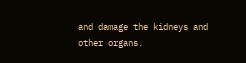and damage the kidneys and other organs.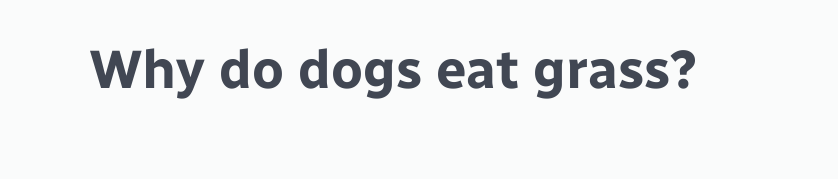Why do dogs eat grass?